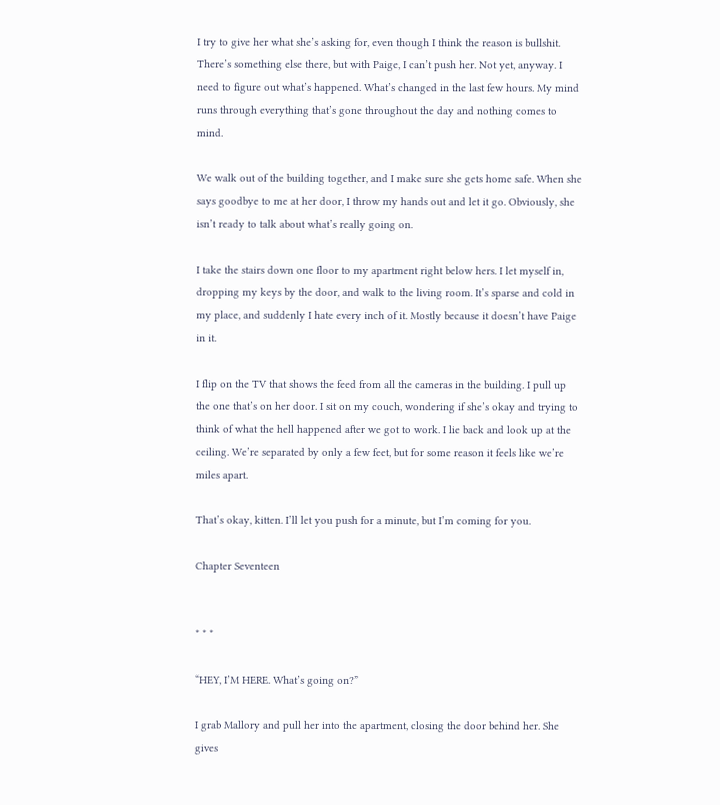I try to give her what she’s asking for, even though I think the reason is bullshit. There’s something else there, but with Paige, I can’t push her. Not yet, anyway. I need to figure out what’s happened. What’s changed in the last few hours. My mind runs through everything that’s gone throughout the day and nothing comes to mind.

We walk out of the building together, and I make sure she gets home safe. When she says goodbye to me at her door, I throw my hands out and let it go. Obviously, she isn’t ready to talk about what’s really going on.

I take the stairs down one floor to my apartment right below hers. I let myself in, dropping my keys by the door, and walk to the living room. It’s sparse and cold in my place, and suddenly I hate every inch of it. Mostly because it doesn’t have Paige in it.

I flip on the TV that shows the feed from all the cameras in the building. I pull up the one that’s on her door. I sit on my couch, wondering if she’s okay and trying to think of what the hell happened after we got to work. I lie back and look up at the ceiling. We’re separated by only a few feet, but for some reason it feels like we’re miles apart.

That’s okay, kitten. I’ll let you push for a minute, but I’m coming for you.

Chapter Seventeen


* * *

“HEY, I’M HERE. What’s going on?”

I grab Mallory and pull her into the apartment, closing the door behind her. She gives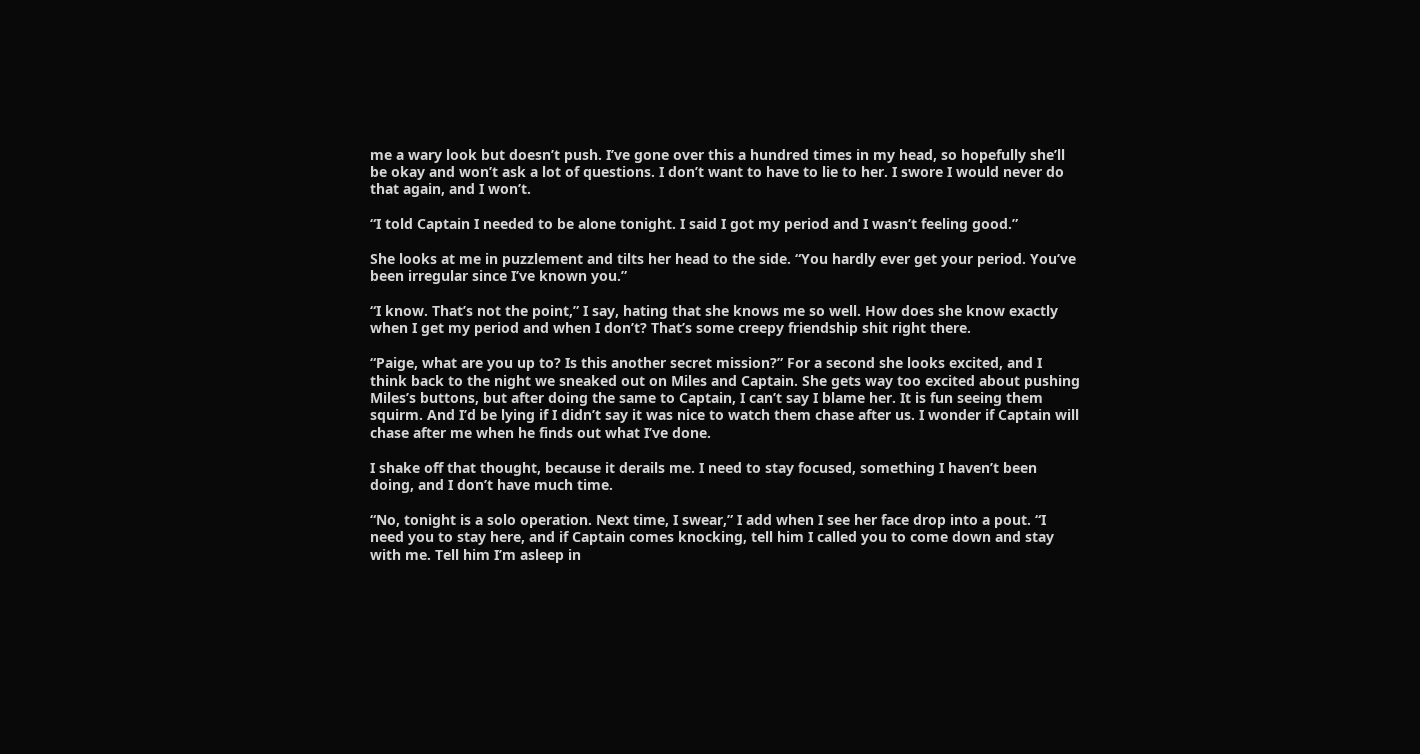me a wary look but doesn’t push. I’ve gone over this a hundred times in my head, so hopefully she’ll be okay and won’t ask a lot of questions. I don’t want to have to lie to her. I swore I would never do that again, and I won’t.

“I told Captain I needed to be alone tonight. I said I got my period and I wasn’t feeling good.”

She looks at me in puzzlement and tilts her head to the side. “You hardly ever get your period. You’ve been irregular since I’ve known you.”

“I know. That’s not the point,” I say, hating that she knows me so well. How does she know exactly when I get my period and when I don’t? That’s some creepy friendship shit right there.

“Paige, what are you up to? Is this another secret mission?” For a second she looks excited, and I think back to the night we sneaked out on Miles and Captain. She gets way too excited about pushing Miles’s buttons, but after doing the same to Captain, I can’t say I blame her. It is fun seeing them squirm. And I’d be lying if I didn’t say it was nice to watch them chase after us. I wonder if Captain will chase after me when he finds out what I’ve done.

I shake off that thought, because it derails me. I need to stay focused, something I haven’t been doing, and I don’t have much time.

“No, tonight is a solo operation. Next time, I swear,” I add when I see her face drop into a pout. “I need you to stay here, and if Captain comes knocking, tell him I called you to come down and stay with me. Tell him I’m asleep in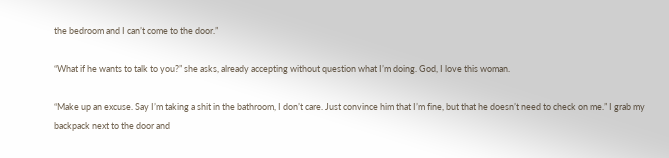the bedroom and I can’t come to the door.”

“What if he wants to talk to you?” she asks, already accepting without question what I’m doing. God, I love this woman.

“Make up an excuse. Say I’m taking a shit in the bathroom, I don’t care. Just convince him that I’m fine, but that he doesn’t need to check on me.” I grab my backpack next to the door and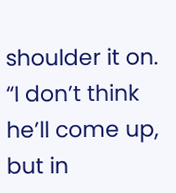shoulder it on. “I don’t think he’ll come up, but in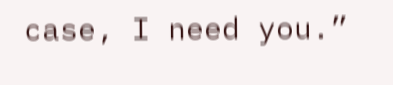case, I need you.”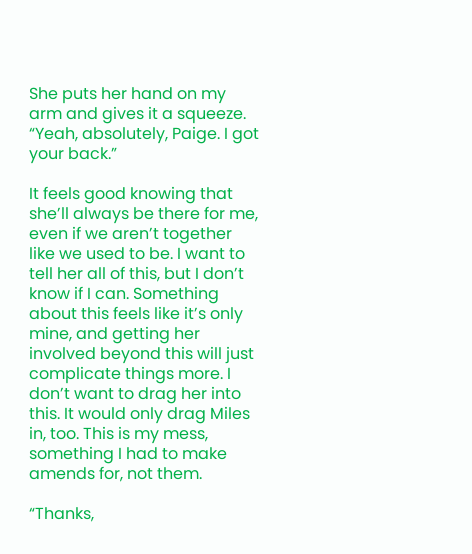She puts her hand on my arm and gives it a squeeze. “Yeah, absolutely, Paige. I got your back.”

It feels good knowing that she’ll always be there for me, even if we aren’t together like we used to be. I want to tell her all of this, but I don’t know if I can. Something about this feels like it’s only mine, and getting her involved beyond this will just complicate things more. I don’t want to drag her into this. It would only drag Miles in, too. This is my mess, something I had to make amends for, not them.

“Thanks,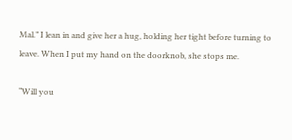Mal.” I lean in and give her a hug, holding her tight before turning to leave. When I put my hand on the doorknob, she stops me.

“Will you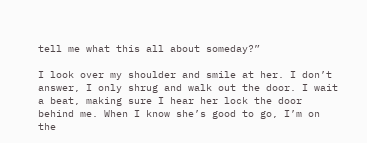tell me what this all about someday?”

I look over my shoulder and smile at her. I don’t answer, I only shrug and walk out the door. I wait a beat, making sure I hear her lock the door behind me. When I know she’s good to go, I’m on the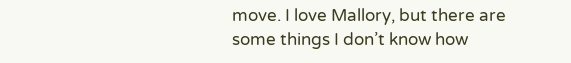move. I love Mallory, but there are some things I don’t know how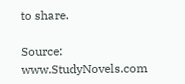to share.

Source: www.StudyNovels.com